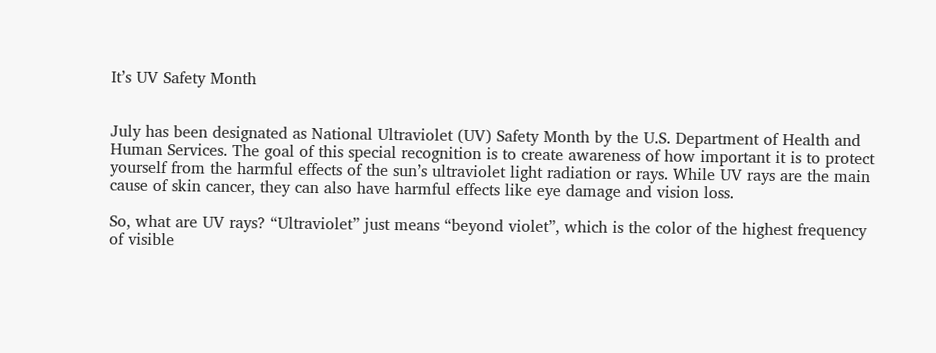It’s UV Safety Month


July has been designated as National Ultraviolet (UV) Safety Month by the U.S. Department of Health and Human Services. The goal of this special recognition is to create awareness of how important it is to protect yourself from the harmful effects of the sun’s ultraviolet light radiation or rays. While UV rays are the main cause of skin cancer, they can also have harmful effects like eye damage and vision loss.

So, what are UV rays? “Ultraviolet” just means “beyond violet”, which is the color of the highest frequency of visible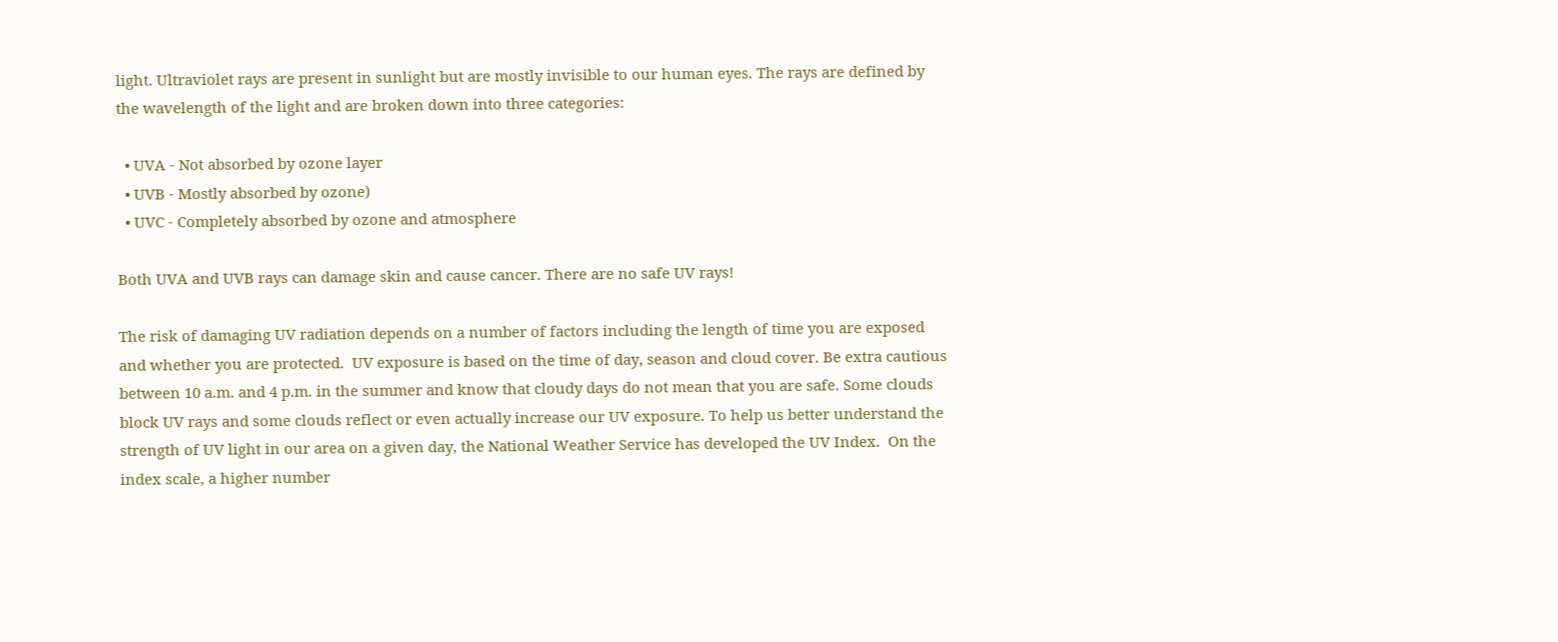light. Ultraviolet rays are present in sunlight but are mostly invisible to our human eyes. The rays are defined by the wavelength of the light and are broken down into three categories:

  • UVA - Not absorbed by ozone layer
  • UVB - Mostly absorbed by ozone)
  • UVC - Completely absorbed by ozone and atmosphere

Both UVA and UVB rays can damage skin and cause cancer. There are no safe UV rays!

The risk of damaging UV radiation depends on a number of factors including the length of time you are exposed and whether you are protected.  UV exposure is based on the time of day, season and cloud cover. Be extra cautious between 10 a.m. and 4 p.m. in the summer and know that cloudy days do not mean that you are safe. Some clouds block UV rays and some clouds reflect or even actually increase our UV exposure. To help us better understand the strength of UV light in our area on a given day, the National Weather Service has developed the UV Index.  On the index scale, a higher number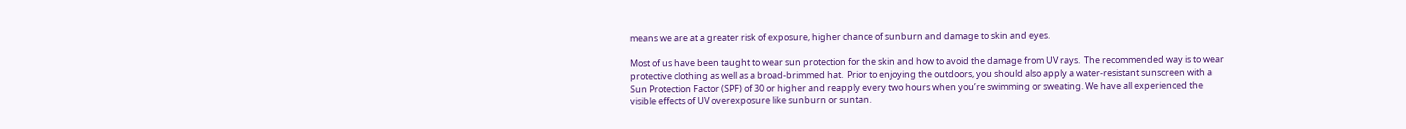means we are at a greater risk of exposure, higher chance of sunburn and damage to skin and eyes.

Most of us have been taught to wear sun protection for the skin and how to avoid the damage from UV rays.  The recommended way is to wear protective clothing as well as a broad-brimmed hat.  Prior to enjoying the outdoors, you should also apply a water-resistant sunscreen with a Sun Protection Factor (SPF) of 30 or higher and reapply every two hours when you’re swimming or sweating. We have all experienced the visible effects of UV overexposure like sunburn or suntan.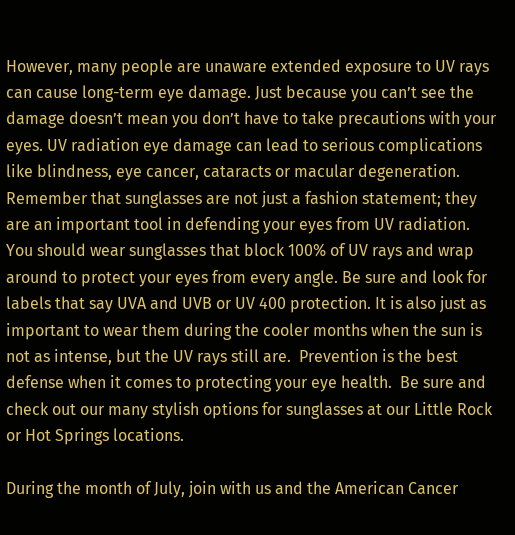However, many people are unaware extended exposure to UV rays can cause long-term eye damage. Just because you can’t see the damage doesn’t mean you don’t have to take precautions with your eyes. UV radiation eye damage can lead to serious complications like blindness, eye cancer, cataracts or macular degeneration.  Remember that sunglasses are not just a fashion statement; they are an important tool in defending your eyes from UV radiation.  You should wear sunglasses that block 100% of UV rays and wrap around to protect your eyes from every angle. Be sure and look for labels that say UVA and UVB or UV 400 protection. It is also just as important to wear them during the cooler months when the sun is not as intense, but the UV rays still are.  Prevention is the best defense when it comes to protecting your eye health.  Be sure and check out our many stylish options for sunglasses at our Little Rock or Hot Springs locations.

During the month of July, join with us and the American Cancer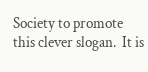Society to promote this clever slogan.  It is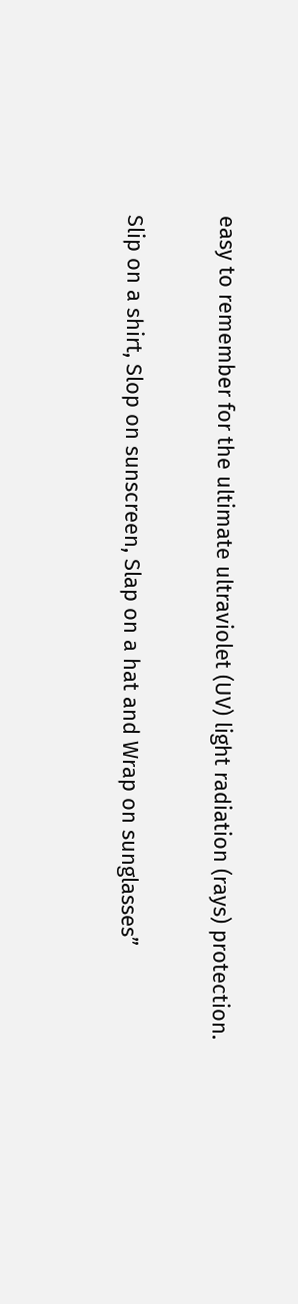easy to remember for the ultimate ultraviolet (UV) light radiation (rays) protection.

Slip on a shirt, Slop on sunscreen, Slap on a hat and Wrap on sunglasses”